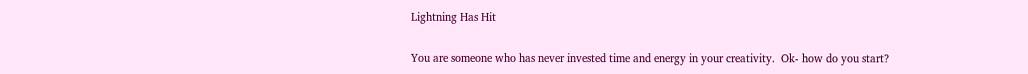Lightning Has Hit

You are someone who has never invested time and energy in your creativity.  Ok- how do you start?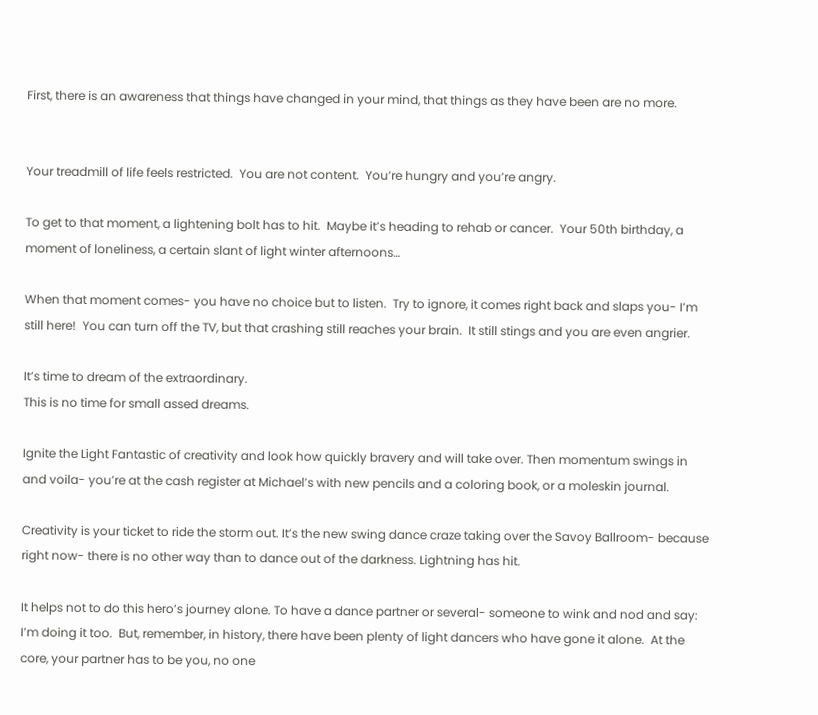First, there is an awareness that things have changed in your mind, that things as they have been are no more.


Your treadmill of life feels restricted.  You are not content.  You’re hungry and you’re angry.

To get to that moment, a lightening bolt has to hit.  Maybe it’s heading to rehab or cancer.  Your 50th birthday, a moment of loneliness, a certain slant of light winter afternoons…

When that moment comes- you have no choice but to listen.  Try to ignore, it comes right back and slaps you- I’m still here!  You can turn off the TV, but that crashing still reaches your brain.  It still stings and you are even angrier.

It’s time to dream of the extraordinary.
This is no time for small assed dreams.

Ignite the Light Fantastic of creativity and look how quickly bravery and will take over. Then momentum swings in and voila- you’re at the cash register at Michael’s with new pencils and a coloring book, or a moleskin journal.

Creativity is your ticket to ride the storm out. It’s the new swing dance craze taking over the Savoy Ballroom- because right now- there is no other way than to dance out of the darkness. Lightning has hit.

It helps not to do this hero’s journey alone. To have a dance partner or several- someone to wink and nod and say: I’m doing it too.  But, remember, in history, there have been plenty of light dancers who have gone it alone.  At the core, your partner has to be you, no one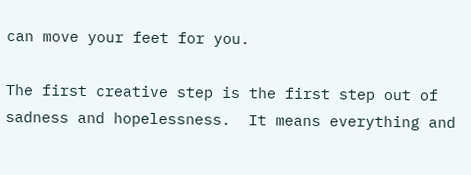can move your feet for you.

The first creative step is the first step out of sadness and hopelessness.  It means everything and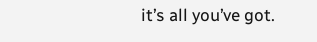it’s all you’ve got.